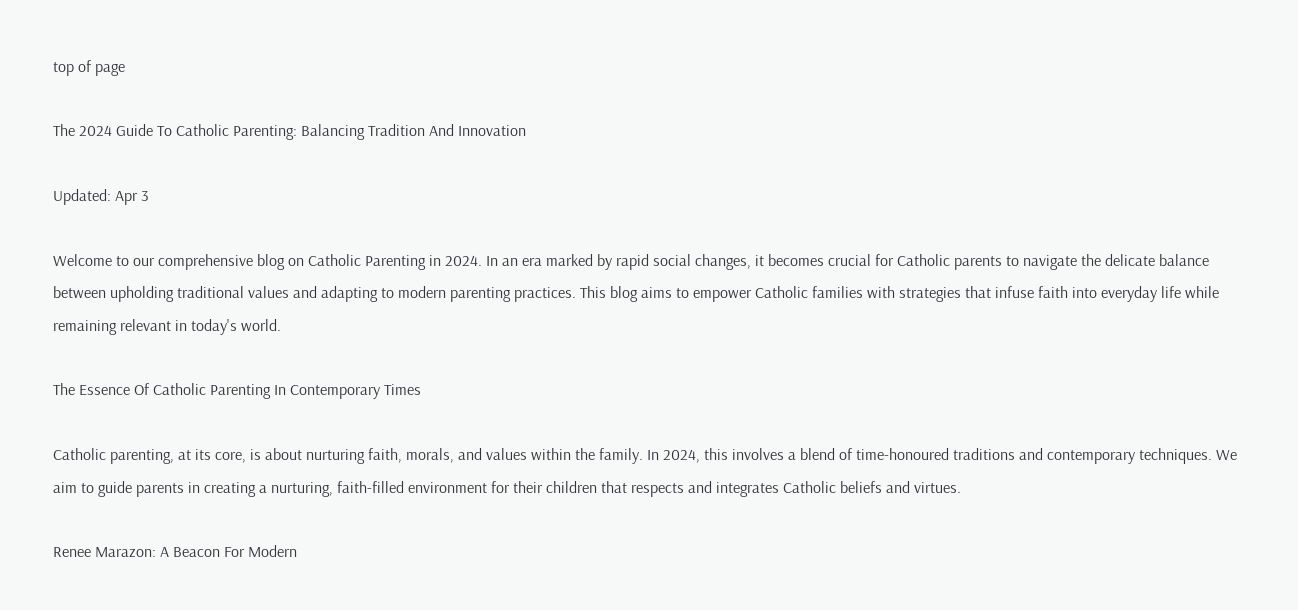top of page

The 2024 Guide To Catholic Parenting: Balancing Tradition And Innovation

Updated: Apr 3

Welcome to our comprehensive blog on Catholic Parenting in 2024. In an era marked by rapid social changes, it becomes crucial for Catholic parents to navigate the delicate balance between upholding traditional values and adapting to modern parenting practices. This blog aims to empower Catholic families with strategies that infuse faith into everyday life while remaining relevant in today's world.

The Essence Of Catholic Parenting In Contemporary Times

Catholic parenting, at its core, is about nurturing faith, morals, and values within the family. In 2024, this involves a blend of time-honoured traditions and contemporary techniques. We aim to guide parents in creating a nurturing, faith-filled environment for their children that respects and integrates Catholic beliefs and virtues.

Renee Marazon: A Beacon For Modern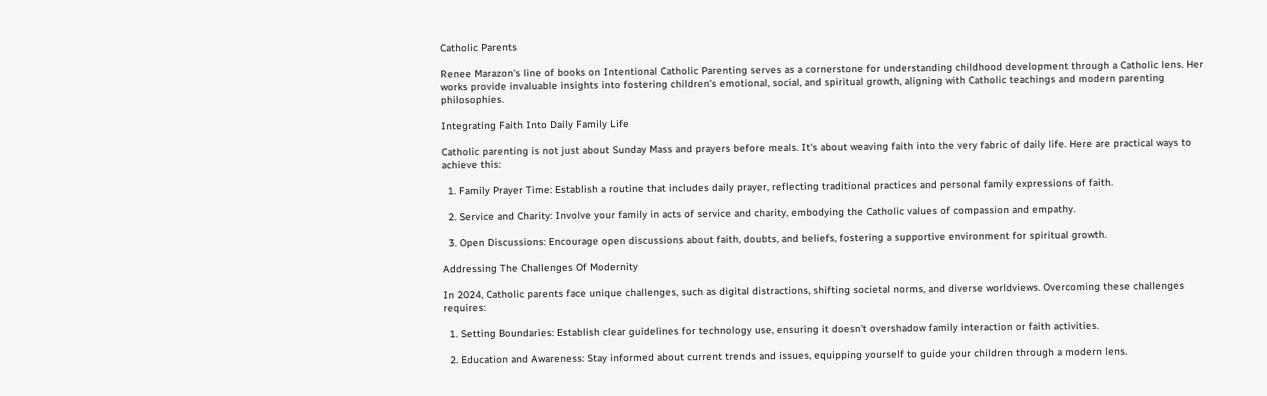Catholic Parents

Renee Marazon's line of books on Intentional Catholic Parenting serves as a cornerstone for understanding childhood development through a Catholic lens. Her works provide invaluable insights into fostering children's emotional, social, and spiritual growth, aligning with Catholic teachings and modern parenting philosophies.

Integrating Faith Into Daily Family Life

Catholic parenting is not just about Sunday Mass and prayers before meals. It's about weaving faith into the very fabric of daily life. Here are practical ways to achieve this:

  1. Family Prayer Time: Establish a routine that includes daily prayer, reflecting traditional practices and personal family expressions of faith.

  2. Service and Charity: Involve your family in acts of service and charity, embodying the Catholic values of compassion and empathy.

  3. Open Discussions: Encourage open discussions about faith, doubts, and beliefs, fostering a supportive environment for spiritual growth.

Addressing The Challenges Of Modernity

In 2024, Catholic parents face unique challenges, such as digital distractions, shifting societal norms, and diverse worldviews. Overcoming these challenges requires:

  1. Setting Boundaries: Establish clear guidelines for technology use, ensuring it doesn't overshadow family interaction or faith activities.

  2. Education and Awareness: Stay informed about current trends and issues, equipping yourself to guide your children through a modern lens.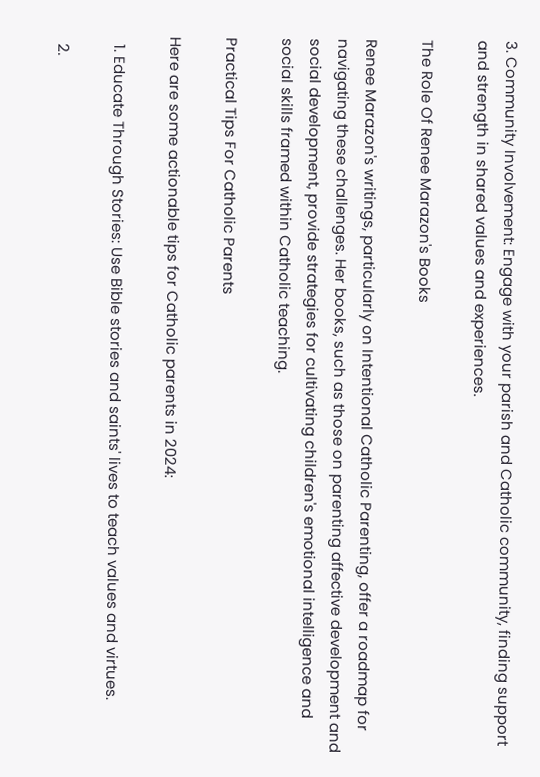3. Community Involvement: Engage with your parish and Catholic community, finding support and strength in shared values and experiences.

The Role Of Renee Marazon's Books

Renee Marazon's writings, particularly on Intentional Catholic Parenting, offer a roadmap for navigating these challenges. Her books, such as those on parenting affective development and social development, provide strategies for cultivating children's emotional intelligence and social skills framed within Catholic teaching.

Practical Tips For Catholic Parents

Here are some actionable tips for Catholic parents in 2024:

  1. Educate Through Stories: Use Bible stories and saints' lives to teach values and virtues.

  2.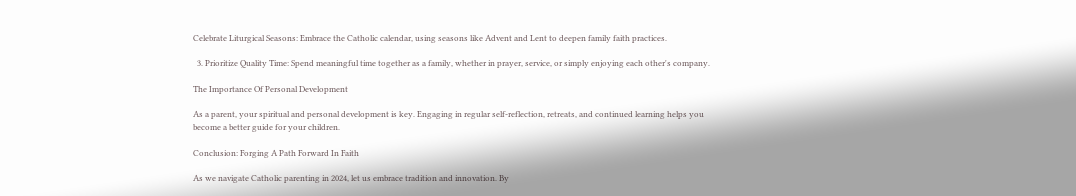Celebrate Liturgical Seasons: Embrace the Catholic calendar, using seasons like Advent and Lent to deepen family faith practices.

  3. Prioritize Quality Time: Spend meaningful time together as a family, whether in prayer, service, or simply enjoying each other's company.

The Importance Of Personal Development

As a parent, your spiritual and personal development is key. Engaging in regular self-reflection, retreats, and continued learning helps you become a better guide for your children.

Conclusion: Forging A Path Forward In Faith

As we navigate Catholic parenting in 2024, let us embrace tradition and innovation. By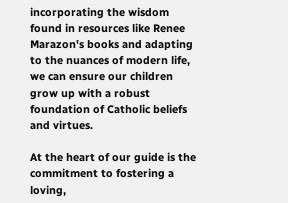incorporating the wisdom found in resources like Renee Marazon's books and adapting to the nuances of modern life, we can ensure our children grow up with a robust foundation of Catholic beliefs and virtues.

At the heart of our guide is the commitment to fostering a loving,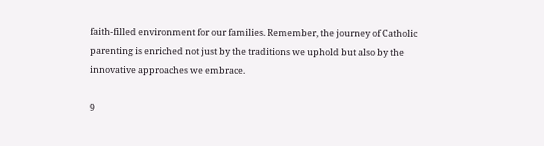faith-filled environment for our families. Remember, the journey of Catholic parenting is enriched not just by the traditions we uphold but also by the innovative approaches we embrace.

9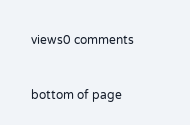views0 comments


bottom of page